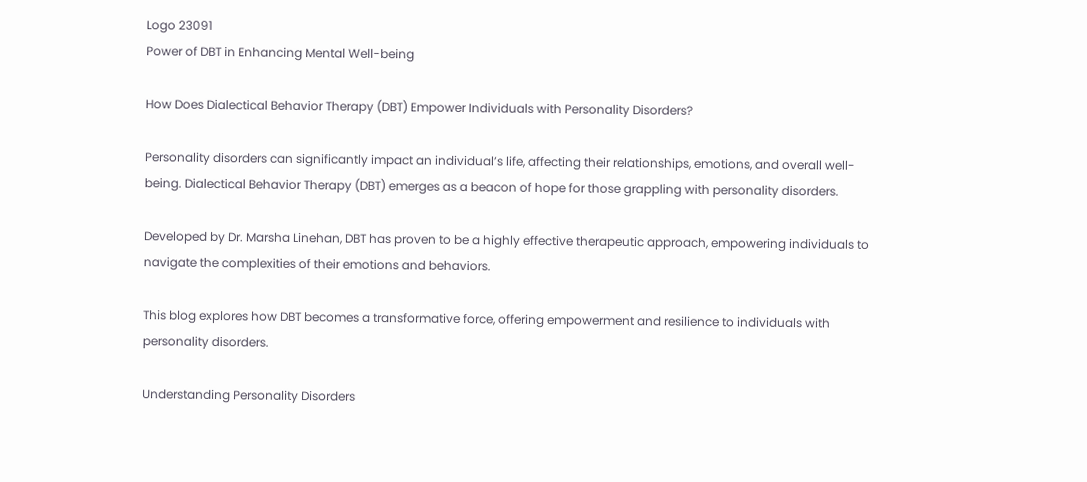Logo 23091
Power of DBT in Enhancing Mental Well-being

How Does Dialectical Behavior Therapy (DBT) Empower Individuals with Personality Disorders?

Personality disorders can significantly impact an individual’s life, affecting their relationships, emotions, and overall well-being. Dialectical Behavior Therapy (DBT) emerges as a beacon of hope for those grappling with personality disorders.

Developed by Dr. Marsha Linehan, DBT has proven to be a highly effective therapeutic approach, empowering individuals to navigate the complexities of their emotions and behaviors.

This blog explores how DBT becomes a transformative force, offering empowerment and resilience to individuals with personality disorders.

Understanding Personality Disorders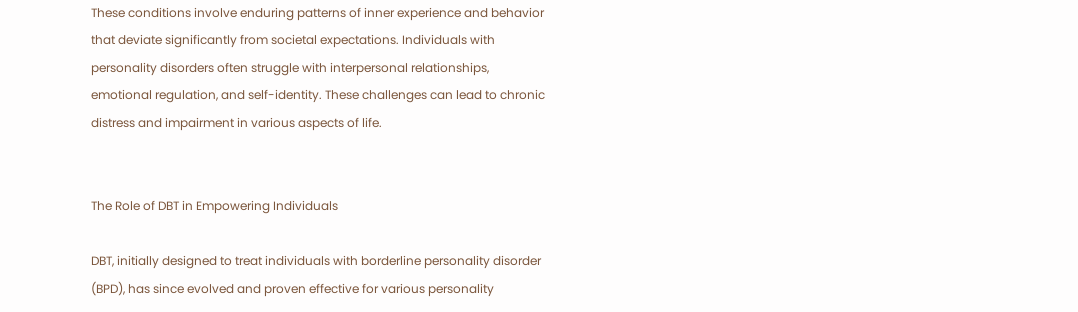These conditions involve enduring patterns of inner experience and behavior that deviate significantly from societal expectations. Individuals with personality disorders often struggle with interpersonal relationships, emotional regulation, and self-identity. These challenges can lead to chronic distress and impairment in various aspects of life.


The Role of DBT in Empowering Individuals

DBT, initially designed to treat individuals with borderline personality disorder (BPD), has since evolved and proven effective for various personality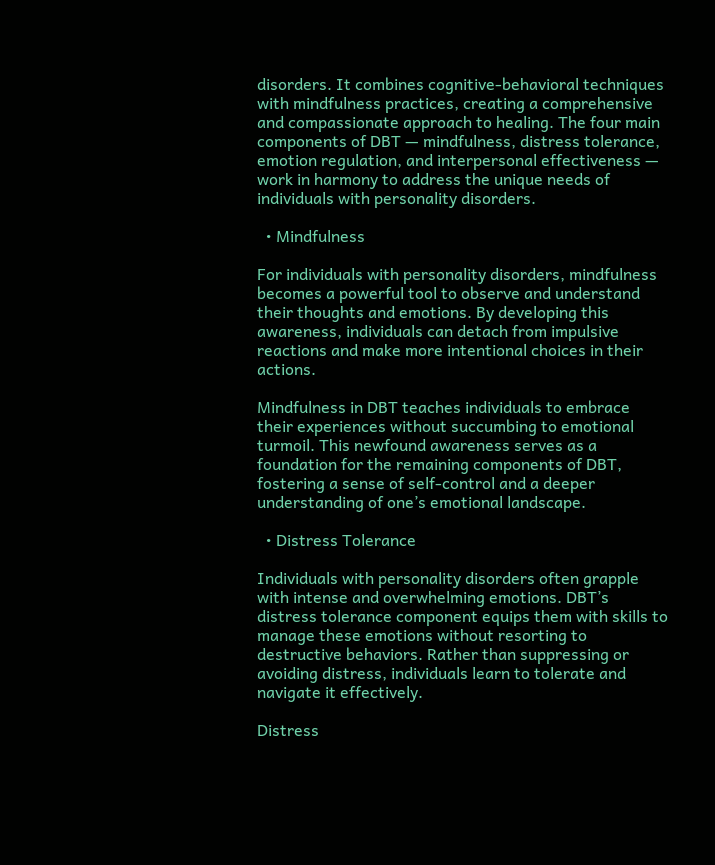disorders. It combines cognitive-behavioral techniques with mindfulness practices, creating a comprehensive and compassionate approach to healing. The four main components of DBT — mindfulness, distress tolerance, emotion regulation, and interpersonal effectiveness — work in harmony to address the unique needs of individuals with personality disorders.

  • Mindfulness

For individuals with personality disorders, mindfulness becomes a powerful tool to observe and understand their thoughts and emotions. By developing this awareness, individuals can detach from impulsive reactions and make more intentional choices in their actions.

Mindfulness in DBT teaches individuals to embrace their experiences without succumbing to emotional turmoil. This newfound awareness serves as a foundation for the remaining components of DBT, fostering a sense of self-control and a deeper understanding of one’s emotional landscape.

  • Distress Tolerance

Individuals with personality disorders often grapple with intense and overwhelming emotions. DBT’s distress tolerance component equips them with skills to manage these emotions without resorting to destructive behaviors. Rather than suppressing or avoiding distress, individuals learn to tolerate and navigate it effectively.

Distress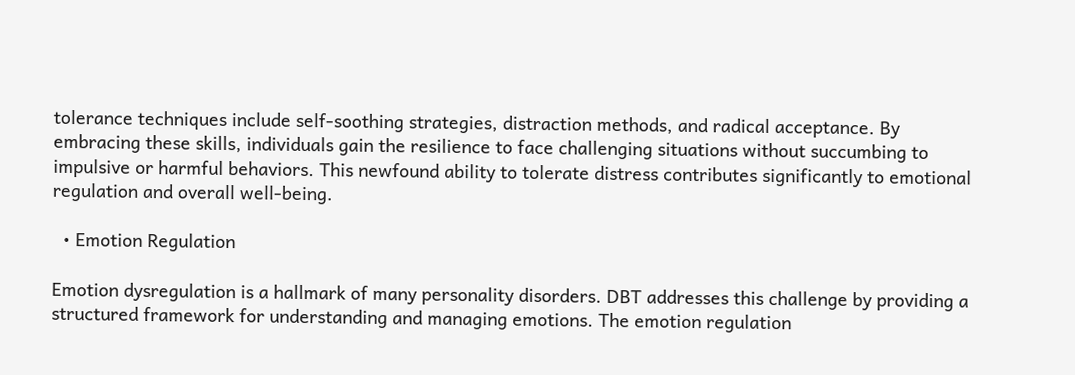tolerance techniques include self-soothing strategies, distraction methods, and radical acceptance. By embracing these skills, individuals gain the resilience to face challenging situations without succumbing to impulsive or harmful behaviors. This newfound ability to tolerate distress contributes significantly to emotional regulation and overall well-being.

  • Emotion Regulation

Emotion dysregulation is a hallmark of many personality disorders. DBT addresses this challenge by providing a structured framework for understanding and managing emotions. The emotion regulation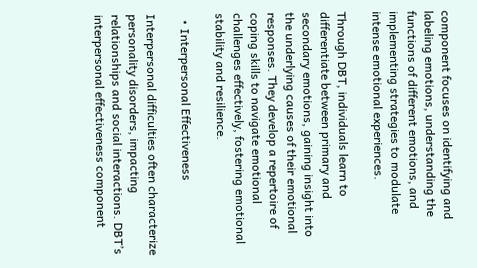component focuses on identifying and labeling emotions, understanding the functions of different emotions, and implementing strategies to modulate intense emotional experiences.

Through DBT, individuals learn to differentiate between primary and secondary emotions, gaining insight into the underlying causes of their emotional responses. They develop a repertoire of coping skills to navigate emotional challenges effectively, fostering emotional stability and resilience.

  • Interpersonal Effectiveness

Interpersonal difficulties often characterize personality disorders, impacting relationships and social interactions. DBT’s interpersonal effectiveness component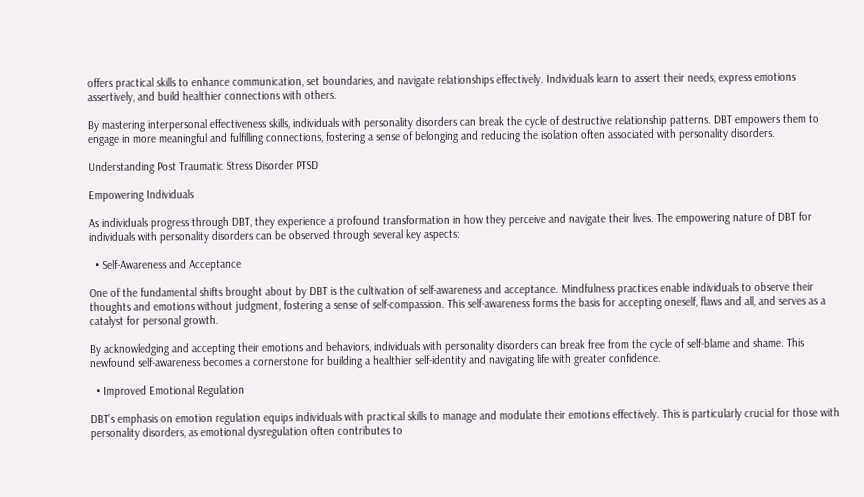offers practical skills to enhance communication, set boundaries, and navigate relationships effectively. Individuals learn to assert their needs, express emotions assertively, and build healthier connections with others.

By mastering interpersonal effectiveness skills, individuals with personality disorders can break the cycle of destructive relationship patterns. DBT empowers them to engage in more meaningful and fulfilling connections, fostering a sense of belonging and reducing the isolation often associated with personality disorders.

Understanding Post Traumatic Stress Disorder PTSD

Empowering Individuals

As individuals progress through DBT, they experience a profound transformation in how they perceive and navigate their lives. The empowering nature of DBT for individuals with personality disorders can be observed through several key aspects:

  • Self-Awareness and Acceptance

One of the fundamental shifts brought about by DBT is the cultivation of self-awareness and acceptance. Mindfulness practices enable individuals to observe their thoughts and emotions without judgment, fostering a sense of self-compassion. This self-awareness forms the basis for accepting oneself, flaws and all, and serves as a catalyst for personal growth.

By acknowledging and accepting their emotions and behaviors, individuals with personality disorders can break free from the cycle of self-blame and shame. This newfound self-awareness becomes a cornerstone for building a healthier self-identity and navigating life with greater confidence.

  • Improved Emotional Regulation

DBT’s emphasis on emotion regulation equips individuals with practical skills to manage and modulate their emotions effectively. This is particularly crucial for those with personality disorders, as emotional dysregulation often contributes to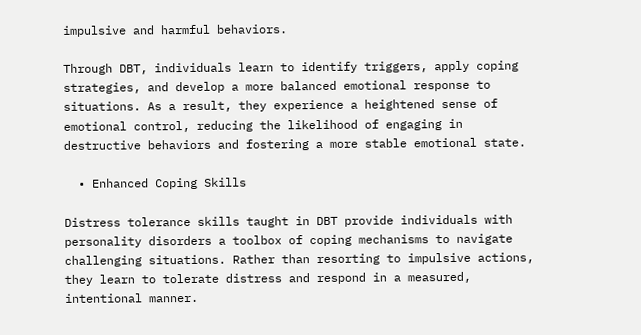impulsive and harmful behaviors.

Through DBT, individuals learn to identify triggers, apply coping strategies, and develop a more balanced emotional response to situations. As a result, they experience a heightened sense of emotional control, reducing the likelihood of engaging in destructive behaviors and fostering a more stable emotional state.

  • Enhanced Coping Skills

Distress tolerance skills taught in DBT provide individuals with personality disorders a toolbox of coping mechanisms to navigate challenging situations. Rather than resorting to impulsive actions, they learn to tolerate distress and respond in a measured, intentional manner.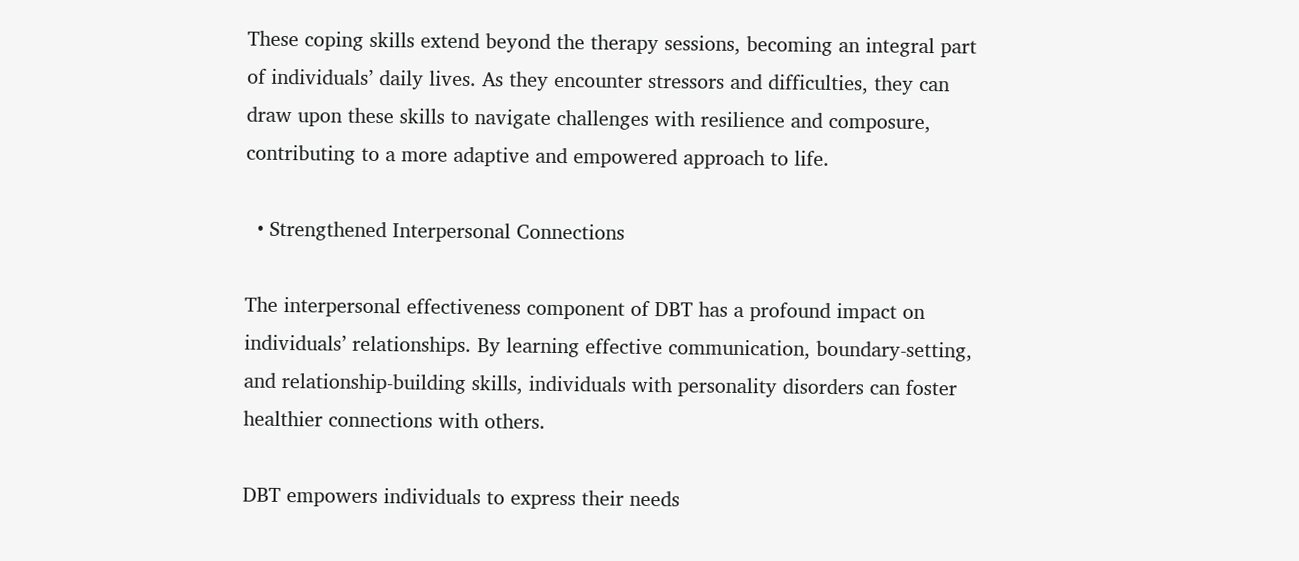These coping skills extend beyond the therapy sessions, becoming an integral part of individuals’ daily lives. As they encounter stressors and difficulties, they can draw upon these skills to navigate challenges with resilience and composure, contributing to a more adaptive and empowered approach to life.

  • Strengthened Interpersonal Connections

The interpersonal effectiveness component of DBT has a profound impact on individuals’ relationships. By learning effective communication, boundary-setting, and relationship-building skills, individuals with personality disorders can foster healthier connections with others.

DBT empowers individuals to express their needs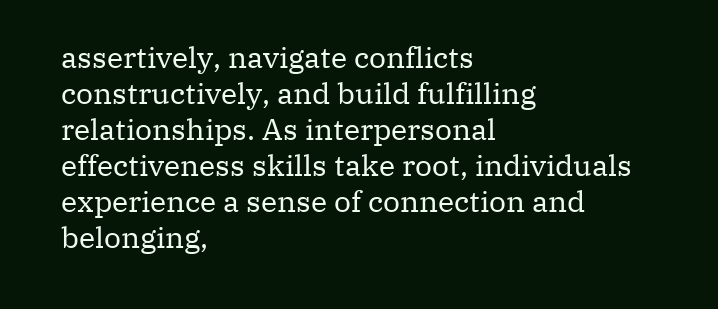assertively, navigate conflicts constructively, and build fulfilling relationships. As interpersonal effectiveness skills take root, individuals experience a sense of connection and belonging,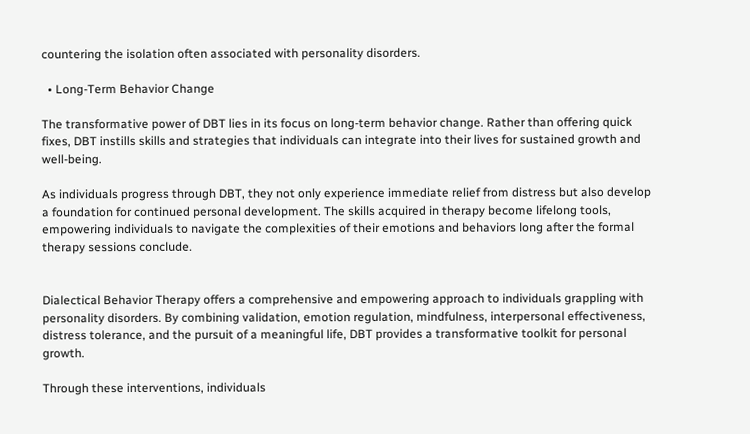countering the isolation often associated with personality disorders.

  • Long-Term Behavior Change

The transformative power of DBT lies in its focus on long-term behavior change. Rather than offering quick fixes, DBT instills skills and strategies that individuals can integrate into their lives for sustained growth and well-being.

As individuals progress through DBT, they not only experience immediate relief from distress but also develop a foundation for continued personal development. The skills acquired in therapy become lifelong tools, empowering individuals to navigate the complexities of their emotions and behaviors long after the formal therapy sessions conclude.


Dialectical Behavior Therapy offers a comprehensive and empowering approach to individuals grappling with personality disorders. By combining validation, emotion regulation, mindfulness, interpersonal effectiveness, distress tolerance, and the pursuit of a meaningful life, DBT provides a transformative toolkit for personal growth.

Through these interventions, individuals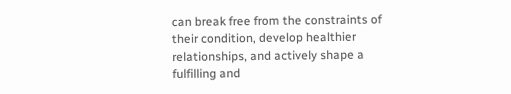can break free from the constraints of their condition, develop healthier relationships, and actively shape a fulfilling and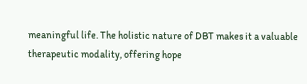meaningful life. The holistic nature of DBT makes it a valuable therapeutic modality, offering hope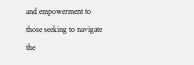and empowerment to those seeking to navigate the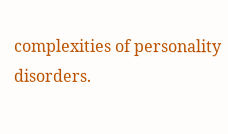complexities of personality disorders.